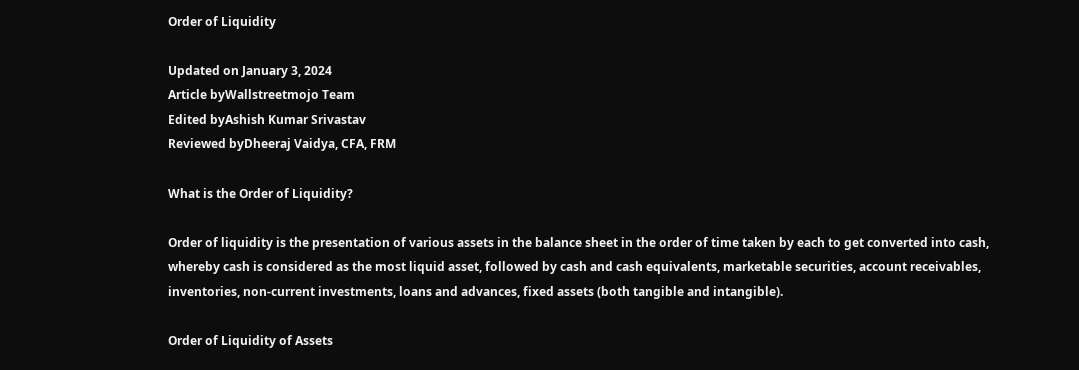Order of Liquidity

Updated on January 3, 2024
Article byWallstreetmojo Team
Edited byAshish Kumar Srivastav
Reviewed byDheeraj Vaidya, CFA, FRM

What is the Order of Liquidity?

Order of liquidity is the presentation of various assets in the balance sheet in the order of time taken by each to get converted into cash, whereby cash is considered as the most liquid asset, followed by cash and cash equivalents, marketable securities, account receivables, inventories, non-current investments, loans and advances, fixed assets (both tangible and intangible).

Order of Liquidity of Assets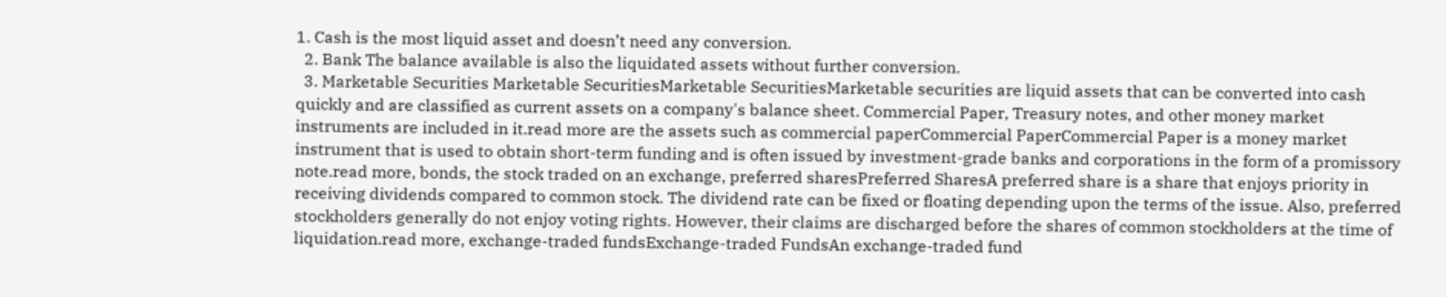1. Cash is the most liquid asset and doesn’t need any conversion.
  2. Bank The balance available is also the liquidated assets without further conversion.
  3. Marketable Securities Marketable SecuritiesMarketable SecuritiesMarketable securities are liquid assets that can be converted into cash quickly and are classified as current assets on a company's balance sheet. Commercial Paper, Treasury notes, and other money market instruments are included in it.read more are the assets such as commercial paperCommercial PaperCommercial Paper is a money market instrument that is used to obtain short-term funding and is often issued by investment-grade banks and corporations in the form of a promissory note.read more, bonds, the stock traded on an exchange, preferred sharesPreferred SharesA preferred share is a share that enjoys priority in receiving dividends compared to common stock. The dividend rate can be fixed or floating depending upon the terms of the issue. Also, preferred stockholders generally do not enjoy voting rights. However, their claims are discharged before the shares of common stockholders at the time of liquidation.read more, exchange-traded fundsExchange-traded FundsAn exchange-traded fund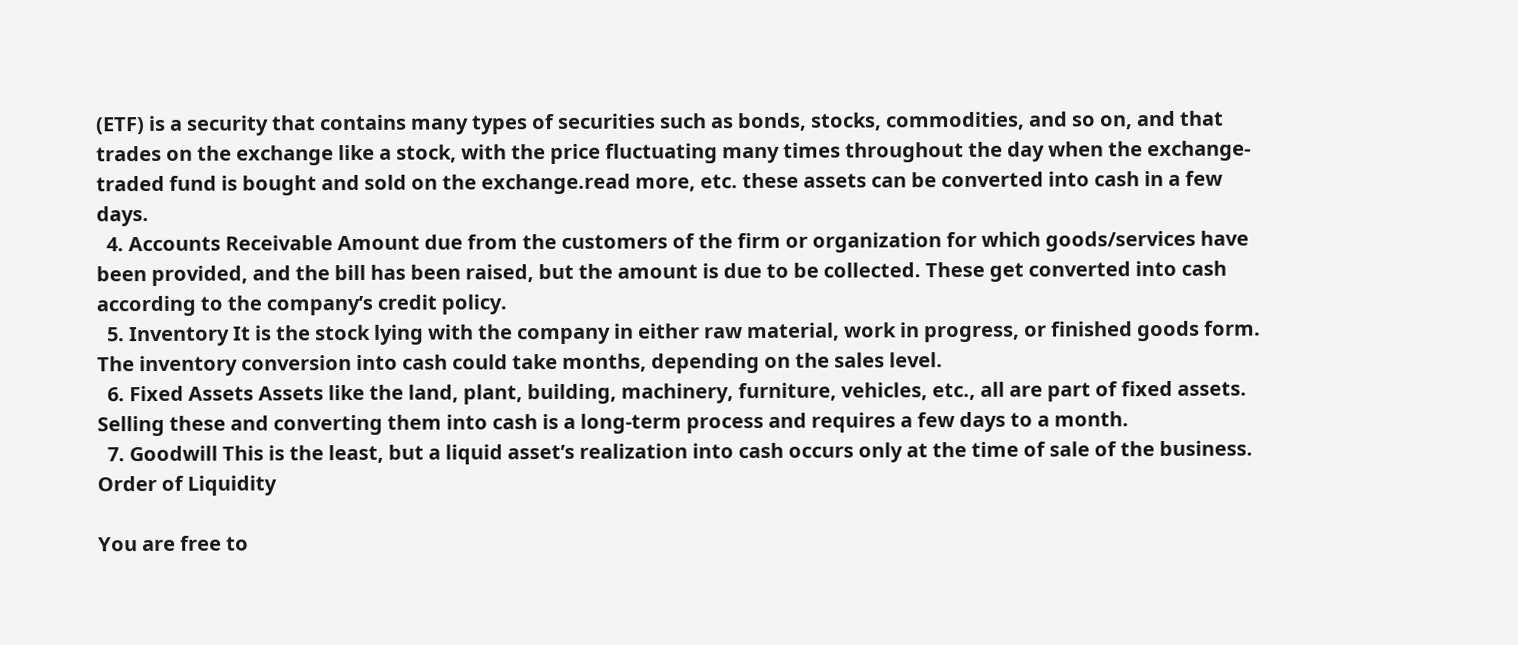(ETF) is a security that contains many types of securities such as bonds, stocks, commodities, and so on, and that trades on the exchange like a stock, with the price fluctuating many times throughout the day when the exchange-traded fund is bought and sold on the exchange.read more, etc. these assets can be converted into cash in a few days.
  4. Accounts Receivable Amount due from the customers of the firm or organization for which goods/services have been provided, and the bill has been raised, but the amount is due to be collected. These get converted into cash according to the company’s credit policy.
  5. Inventory It is the stock lying with the company in either raw material, work in progress, or finished goods form. The inventory conversion into cash could take months, depending on the sales level.
  6. Fixed Assets Assets like the land, plant, building, machinery, furniture, vehicles, etc., all are part of fixed assets. Selling these and converting them into cash is a long-term process and requires a few days to a month.
  7. Goodwill This is the least, but a liquid asset’s realization into cash occurs only at the time of sale of the business.
Order of Liquidity

You are free to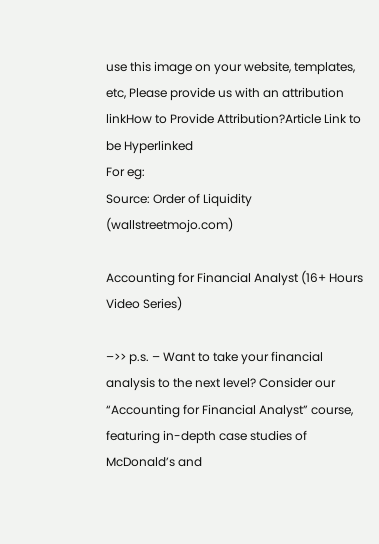use this image on your website, templates, etc, Please provide us with an attribution linkHow to Provide Attribution?Article Link to be Hyperlinked
For eg:
Source: Order of Liquidity (wallstreetmojo.com)

Accounting for Financial Analyst (16+ Hours Video Series)

–>> p.s. – Want to take your financial analysis to the next level? Consider our “Accounting for Financial Analyst” course, featuring in-depth case studies of McDonald’s and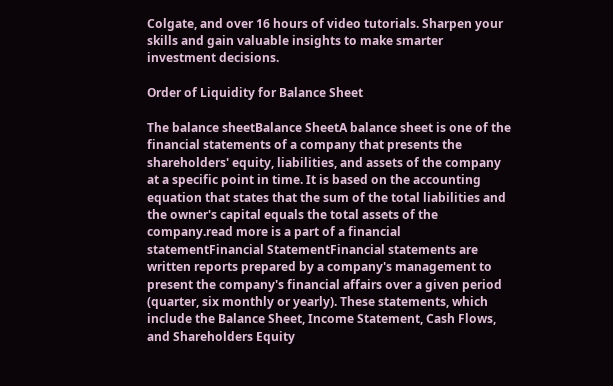Colgate, and over 16 hours of video tutorials. Sharpen your skills and gain valuable insights to make smarter investment decisions.

Order of Liquidity for Balance Sheet

The balance sheetBalance SheetA balance sheet is one of the financial statements of a company that presents the shareholders' equity, liabilities, and assets of the company at a specific point in time. It is based on the accounting equation that states that the sum of the total liabilities and the owner's capital equals the total assets of the company.read more is a part of a financial statementFinancial StatementFinancial statements are written reports prepared by a company's management to present the company's financial affairs over a given period (quarter, six monthly or yearly). These statements, which include the Balance Sheet, Income Statement, Cash Flows, and Shareholders Equity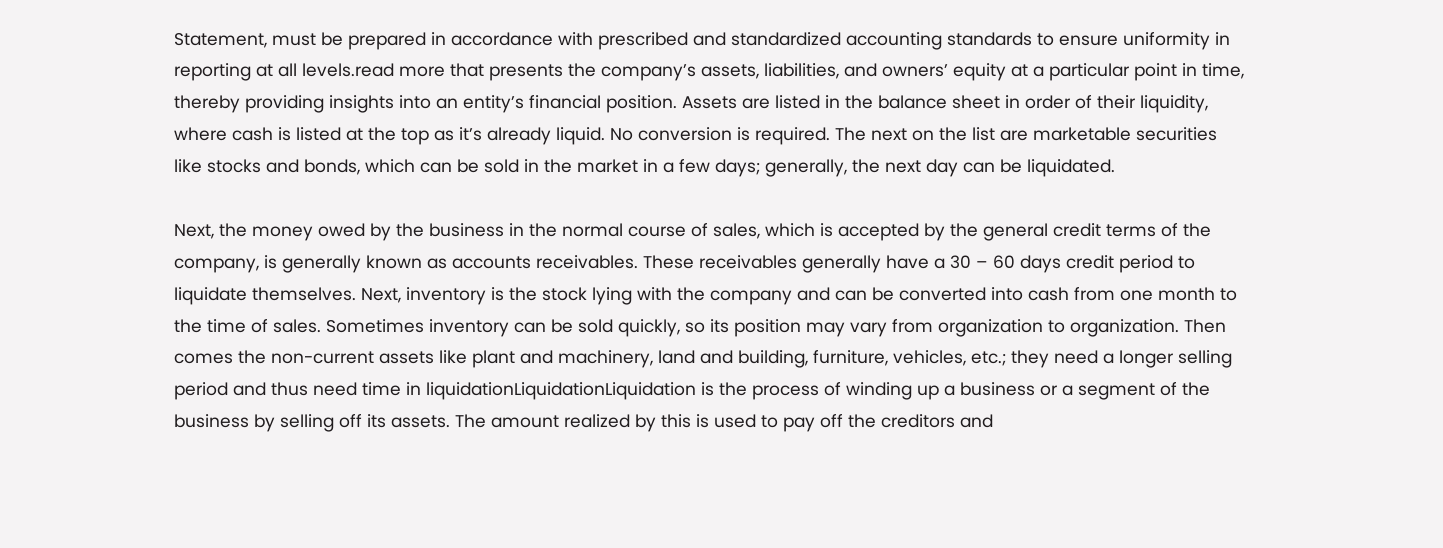Statement, must be prepared in accordance with prescribed and standardized accounting standards to ensure uniformity in reporting at all levels.read more that presents the company’s assets, liabilities, and owners’ equity at a particular point in time, thereby providing insights into an entity’s financial position. Assets are listed in the balance sheet in order of their liquidity, where cash is listed at the top as it’s already liquid. No conversion is required. The next on the list are marketable securities like stocks and bonds, which can be sold in the market in a few days; generally, the next day can be liquidated.

Next, the money owed by the business in the normal course of sales, which is accepted by the general credit terms of the company, is generally known as accounts receivables. These receivables generally have a 30 – 60 days credit period to liquidate themselves. Next, inventory is the stock lying with the company and can be converted into cash from one month to the time of sales. Sometimes inventory can be sold quickly, so its position may vary from organization to organization. Then comes the non-current assets like plant and machinery, land and building, furniture, vehicles, etc.; they need a longer selling period and thus need time in liquidationLiquidationLiquidation is the process of winding up a business or a segment of the business by selling off its assets. The amount realized by this is used to pay off the creditors and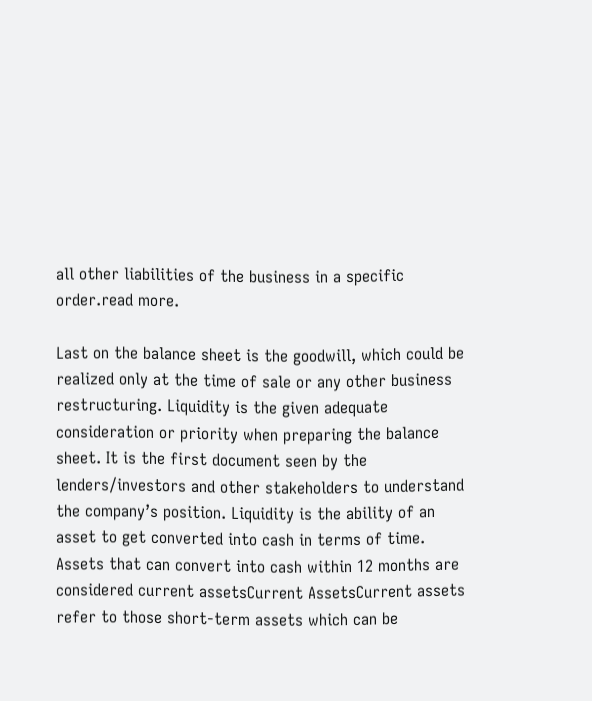all other liabilities of the business in a specific order.read more.

Last on the balance sheet is the goodwill, which could be realized only at the time of sale or any other business restructuring. Liquidity is the given adequate consideration or priority when preparing the balance sheet. It is the first document seen by the lenders/investors and other stakeholders to understand the company’s position. Liquidity is the ability of an asset to get converted into cash in terms of time. Assets that can convert into cash within 12 months are considered current assetsCurrent AssetsCurrent assets refer to those short-term assets which can be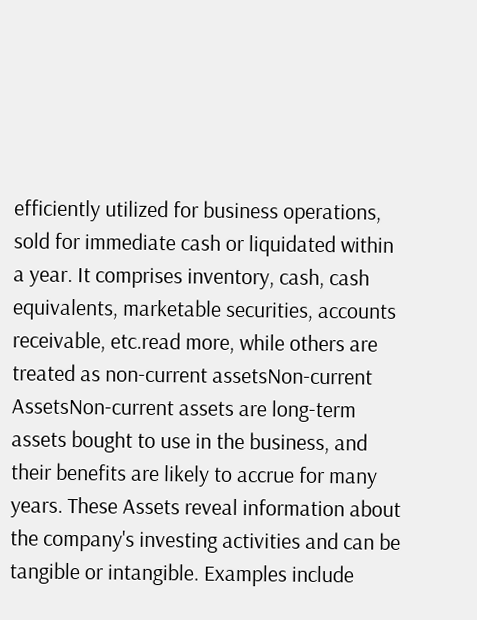efficiently utilized for business operations, sold for immediate cash or liquidated within a year. It comprises inventory, cash, cash equivalents, marketable securities, accounts receivable, etc.read more, while others are treated as non-current assetsNon-current AssetsNon-current assets are long-term assets bought to use in the business, and their benefits are likely to accrue for many years. These Assets reveal information about the company's investing activities and can be tangible or intangible. Examples include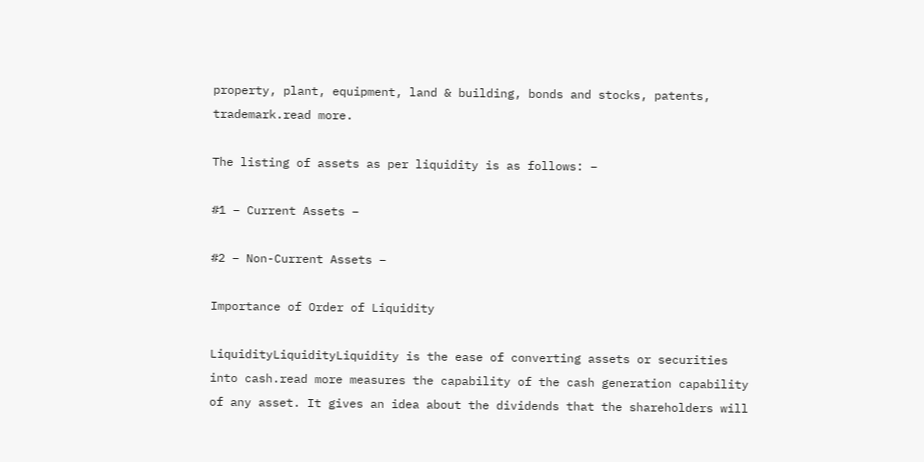property, plant, equipment, land & building, bonds and stocks, patents, trademark.read more.

The listing of assets as per liquidity is as follows: –

#1 – Current Assets –

#2 – Non-Current Assets –

Importance of Order of Liquidity

LiquidityLiquidityLiquidity is the ease of converting assets or securities into cash.read more measures the capability of the cash generation capability of any asset. It gives an idea about the dividends that the shareholders will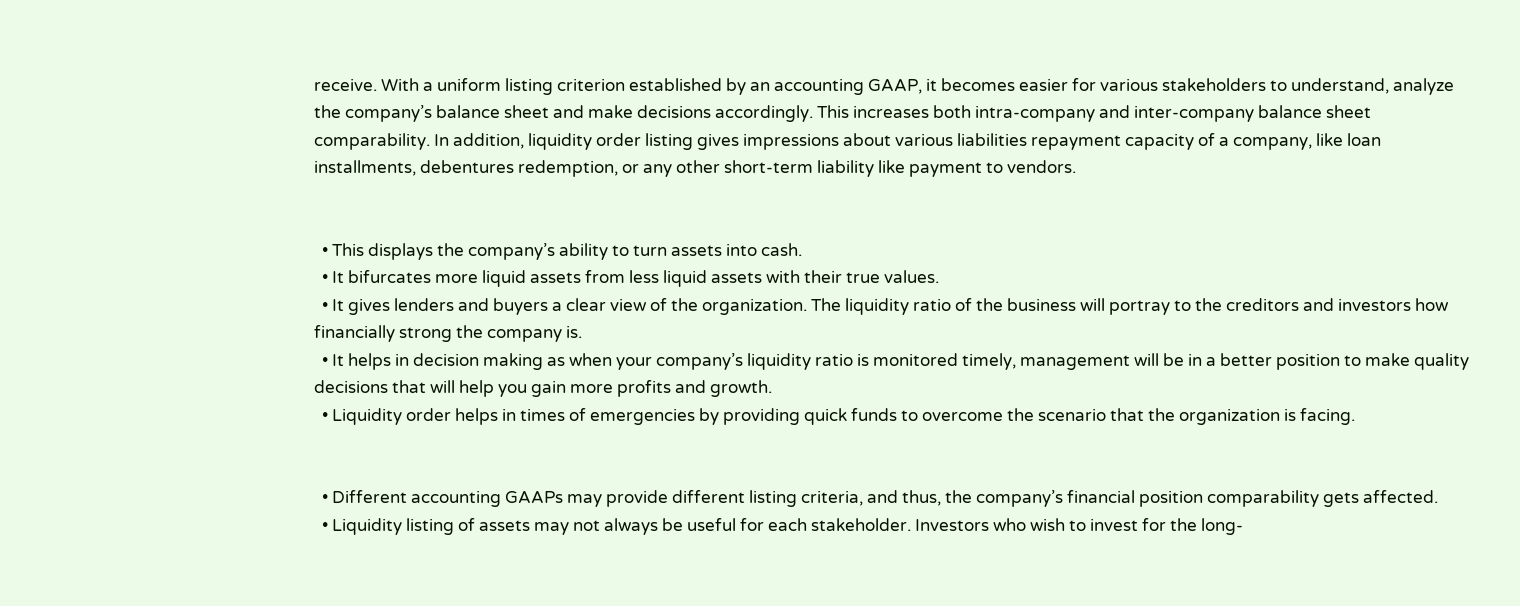receive. With a uniform listing criterion established by an accounting GAAP, it becomes easier for various stakeholders to understand, analyze the company’s balance sheet and make decisions accordingly. This increases both intra-company and inter-company balance sheet comparability. In addition, liquidity order listing gives impressions about various liabilities repayment capacity of a company, like loan installments, debentures redemption, or any other short-term liability like payment to vendors.


  • This displays the company’s ability to turn assets into cash.
  • It bifurcates more liquid assets from less liquid assets with their true values.
  • It gives lenders and buyers a clear view of the organization. The liquidity ratio of the business will portray to the creditors and investors how financially strong the company is.
  • It helps in decision making as when your company’s liquidity ratio is monitored timely, management will be in a better position to make quality decisions that will help you gain more profits and growth.
  • Liquidity order helps in times of emergencies by providing quick funds to overcome the scenario that the organization is facing.


  • Different accounting GAAPs may provide different listing criteria, and thus, the company’s financial position comparability gets affected.
  • Liquidity listing of assets may not always be useful for each stakeholder. Investors who wish to invest for the long-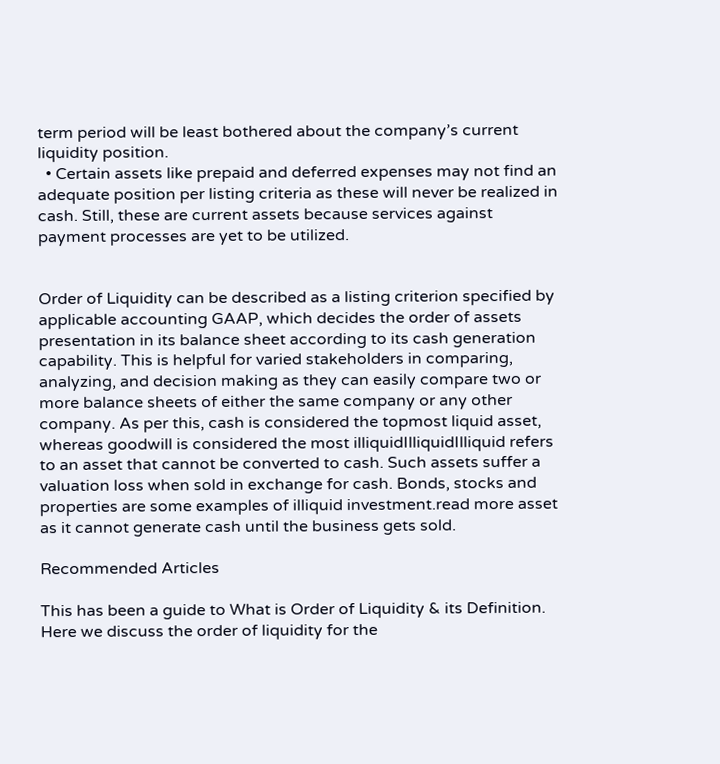term period will be least bothered about the company’s current liquidity position.
  • Certain assets like prepaid and deferred expenses may not find an adequate position per listing criteria as these will never be realized in cash. Still, these are current assets because services against payment processes are yet to be utilized.


Order of Liquidity can be described as a listing criterion specified by applicable accounting GAAP, which decides the order of assets presentation in its balance sheet according to its cash generation capability. This is helpful for varied stakeholders in comparing, analyzing, and decision making as they can easily compare two or more balance sheets of either the same company or any other company. As per this, cash is considered the topmost liquid asset, whereas goodwill is considered the most illiquidIlliquidIlliquid refers to an asset that cannot be converted to cash. Such assets suffer a valuation loss when sold in exchange for cash. Bonds, stocks and properties are some examples of illiquid investment.read more asset as it cannot generate cash until the business gets sold.

Recommended Articles

This has been a guide to What is Order of Liquidity & its Definition. Here we discuss the order of liquidity for the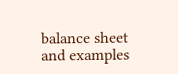balance sheet and examples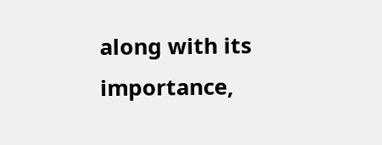along with its importance,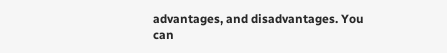advantages, and disadvantages. You can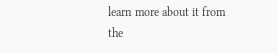learn more about it from the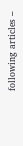following articles –